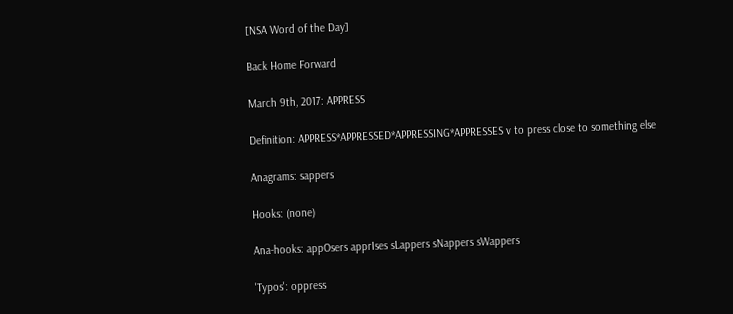[NSA Word of the Day]

Back Home Forward

March 9th, 2017: APPRESS

Definition: APPRESS*APPRESSED*APPRESSING*APPRESSES v to press close to something else

Anagrams: sappers

Hooks: (none)

Ana-hooks: appOsers apprIses sLappers sNappers sWappers

'Typos': oppress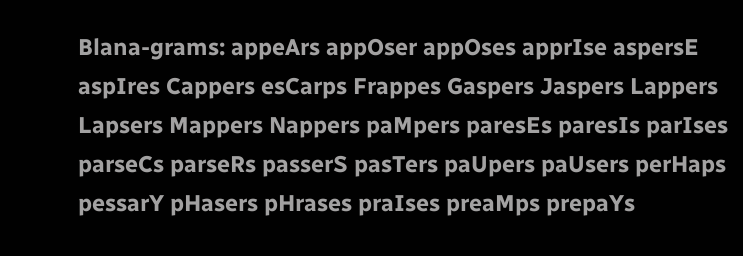Blana-grams: appeArs appOser appOses apprIse aspersE aspIres Cappers esCarps Frappes Gaspers Jaspers Lappers Lapsers Mappers Nappers paMpers paresEs paresIs parIses parseCs parseRs passerS pasTers paUpers paUsers perHaps pessarY pHasers pHrases praIses preaMps prepaYs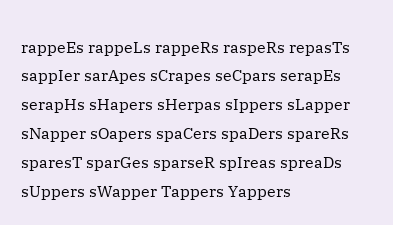rappeEs rappeLs rappeRs raspeRs repasTs sappIer sarApes sCrapes seCpars serapEs serapHs sHapers sHerpas sIppers sLapper sNapper sOapers spaCers spaDers spareRs sparesT sparGes sparseR spIreas spreaDs sUppers sWapper Tappers Yappers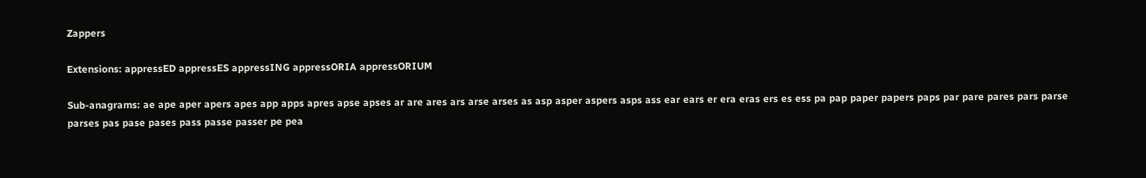Zappers

Extensions: appressED appressES appressING appressORIA appressORIUM

Sub-anagrams: ae ape aper apers apes app apps apres apse apses ar are ares ars arse arses as asp asper aspers asps ass ear ears er era eras ers es ess pa pap paper papers paps par pare pares pars parse parses pas pase pases pass passe passer pe pea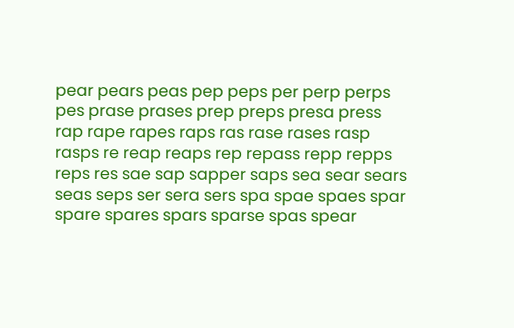pear pears peas pep peps per perp perps pes prase prases prep preps presa press rap rape rapes raps ras rase rases rasp rasps re reap reaps rep repass repp repps reps res sae sap sapper saps sea sear sears seas seps ser sera sers spa spae spaes spar spare spares spars sparse spas spear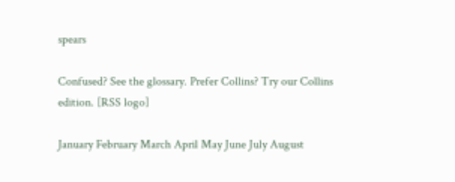spears

Confused? See the glossary. Prefer Collins? Try our Collins edition. [RSS logo]

January February March April May June July August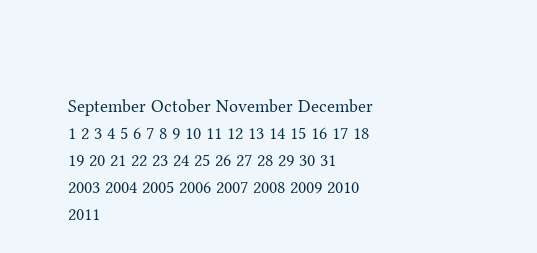September October November December
1 2 3 4 5 6 7 8 9 10 11 12 13 14 15 16 17 18 19 20 21 22 23 24 25 26 27 28 29 30 31
2003 2004 2005 2006 2007 2008 2009 2010 2011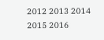2012 2013 2014 2015 2016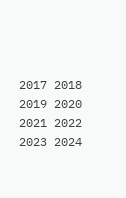2017 2018 2019 2020 2021 2022 2023 2024